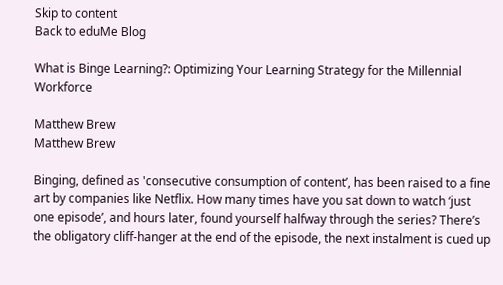Skip to content
Back to eduMe Blog

What is Binge Learning?: Optimizing Your Learning Strategy for the Millennial Workforce

Matthew Brew
Matthew Brew

Binging, defined as 'consecutive consumption of content’, has been raised to a fine art by companies like Netflix. How many times have you sat down to watch ‘just one episode’, and hours later, found yourself halfway through the series? There’s the obligatory cliff-hanger at the end of the episode, the next instalment is cued up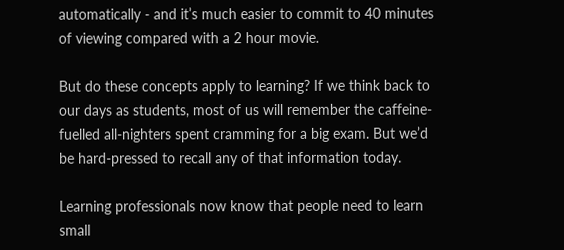automatically - and it’s much easier to commit to 40 minutes of viewing compared with a 2 hour movie.

But do these concepts apply to learning? If we think back to our days as students, most of us will remember the caffeine-fuelled all-nighters spent cramming for a big exam. But we’d be hard-pressed to recall any of that information today.

Learning professionals now know that people need to learn small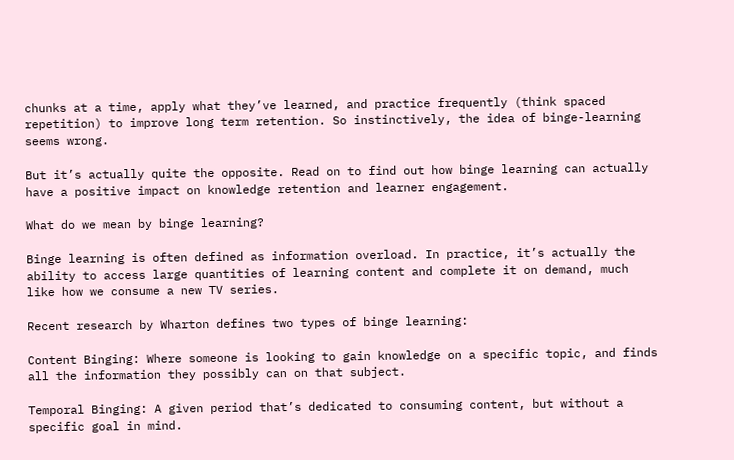chunks at a time, apply what they’ve learned, and practice frequently (think spaced repetition) to improve long term retention. So instinctively, the idea of binge-learning seems wrong.

But it’s actually quite the opposite. Read on to find out how binge learning can actually have a positive impact on knowledge retention and learner engagement.

What do we mean by binge learning?

Binge learning is often defined as information overload. In practice, it’s actually the ability to access large quantities of learning content and complete it on demand, much like how we consume a new TV series.

Recent research by Wharton defines two types of binge learning:

Content Binging: Where someone is looking to gain knowledge on a specific topic, and finds all the information they possibly can on that subject.

Temporal Binging: A given period that’s dedicated to consuming content, but without a specific goal in mind.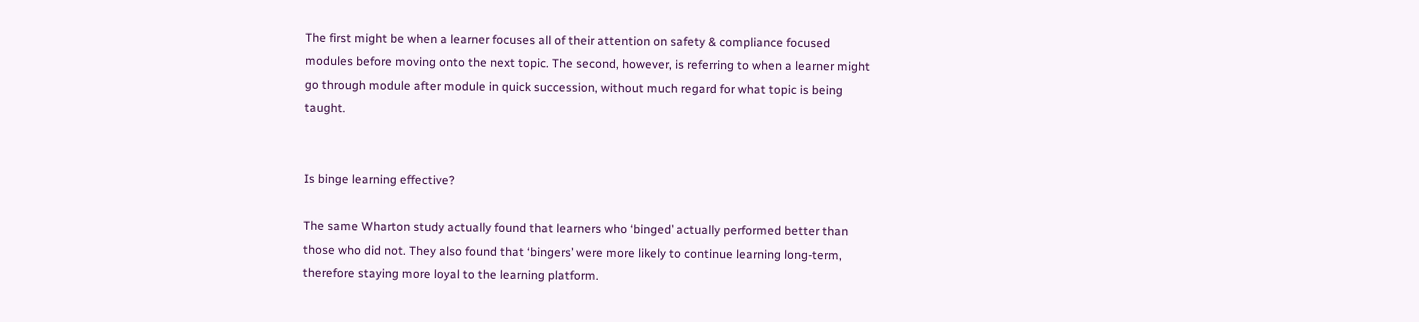The first might be when a learner focuses all of their attention on safety & compliance focused modules before moving onto the next topic. The second, however, is referring to when a learner might go through module after module in quick succession, without much regard for what topic is being taught.


Is binge learning effective?

The same Wharton study actually found that learners who ‘binged’ actually performed better than those who did not. They also found that ‘bingers’ were more likely to continue learning long-term, therefore staying more loyal to the learning platform.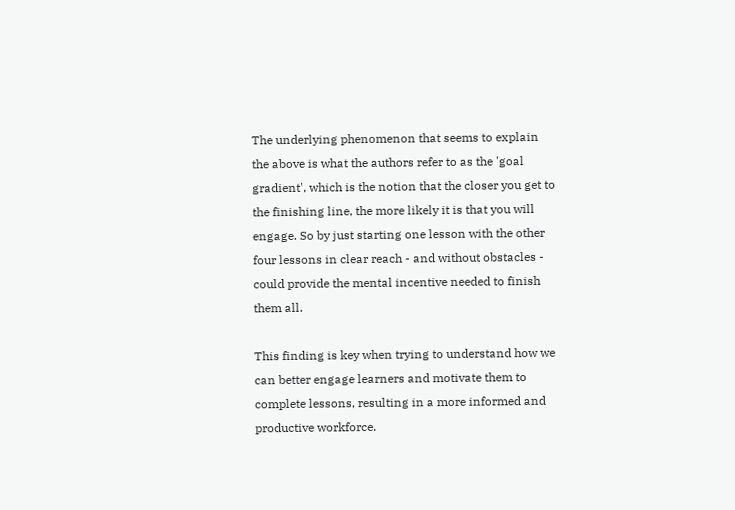The underlying phenomenon that seems to explain the above is what the authors refer to as the 'goal gradient', which is the notion that the closer you get to the finishing line, the more likely it is that you will engage. So by just starting one lesson with the other four lessons in clear reach - and without obstacles - could provide the mental incentive needed to finish them all.

This finding is key when trying to understand how we can better engage learners and motivate them to complete lessons, resulting in a more informed and productive workforce.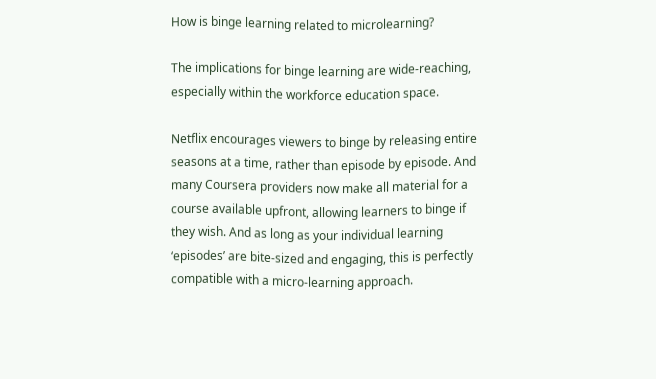How is binge learning related to microlearning?

The implications for binge learning are wide-reaching, especially within the workforce education space.

Netflix encourages viewers to binge by releasing entire seasons at a time, rather than episode by episode. And many Coursera providers now make all material for a course available upfront, allowing learners to binge if they wish. And as long as your individual learning ‘episodes’ are bite-sized and engaging, this is perfectly compatible with a micro-learning approach.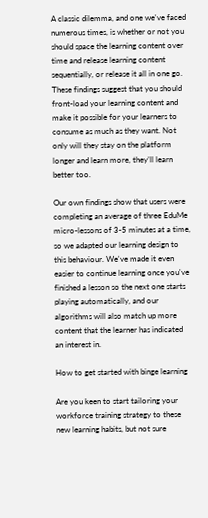A classic dilemma, and one we've faced numerous times, is whether or not you should space the learning content over time and release learning content sequentially, or release it all in one go. These findings suggest that you should front-load your learning content and make it possible for your learners to consume as much as they want. Not only will they stay on the platform longer and learn more, they’ll learn better too.

Our own findings show that users were completing an average of three EduMe micro-lessons of 3-5 minutes at a time, so we adapted our learning design to this behaviour. We've made it even easier to continue learning once you've finished a lesson so the next one starts playing automatically, and our algorithms will also match up more content that the learner has indicated an interest in.

How to get started with binge learning

Are you keen to start tailoring your workforce training strategy to these new learning habits, but not sure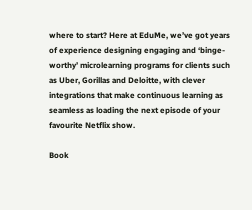where to start? Here at EduMe, we’ve got years of experience designing engaging and ‘binge-worthy’ microlearning programs for clients such as Uber, Gorillas and Deloitte, with clever integrations that make continuous learning as seamless as loading the next episode of your favourite Netflix show.

Book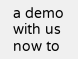a demo with us now to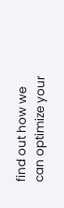find out how we can optimize your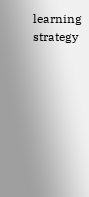learning strategy